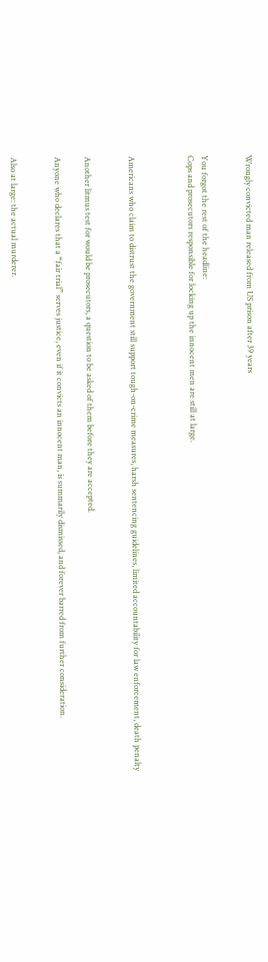Wrongly convicted man released from US prison after 39 years


You forgot the rest of the headline:
Cops and prosecutors responsible for locking up the innocent men are still at large.



Americans who claim to distrust the government still support tough-on-crime measures, harsh sentencing guidelines, limited accountability for law enforcement, death penalty


Another litmus test for would be prosecutors, a question to be asked of them before they are accepted.

Anyone who declares that a “fair trial” serves justice, even if it convicts an innocent man, is summarily dismissed, and forever barred from further consideration.


Also at large: the actual murderer.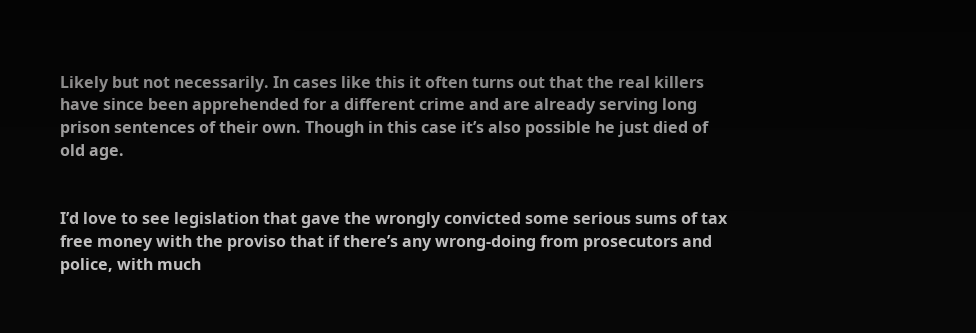Likely but not necessarily. In cases like this it often turns out that the real killers have since been apprehended for a different crime and are already serving long prison sentences of their own. Though in this case it’s also possible he just died of old age.


I’d love to see legislation that gave the wrongly convicted some serious sums of tax free money with the proviso that if there’s any wrong-doing from prosecutors and police, with much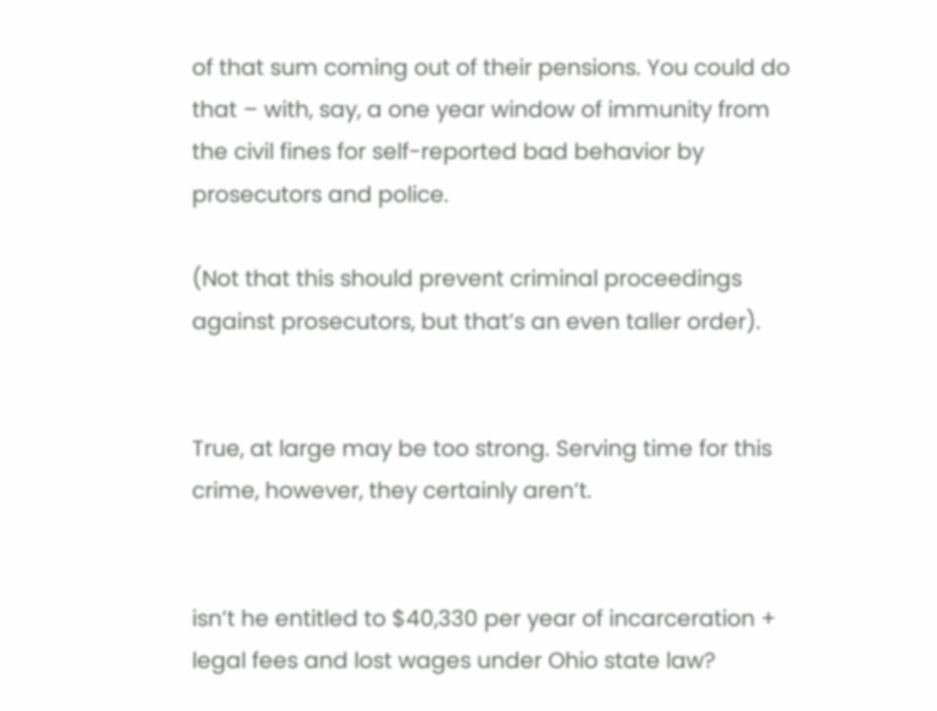of that sum coming out of their pensions. You could do that – with, say, a one year window of immunity from the civil fines for self-reported bad behavior by prosecutors and police.

(Not that this should prevent criminal proceedings against prosecutors, but that’s an even taller order).


True, at large may be too strong. Serving time for this crime, however, they certainly aren’t.


isn’t he entitled to $40,330 per year of incarceration + legal fees and lost wages under Ohio state law?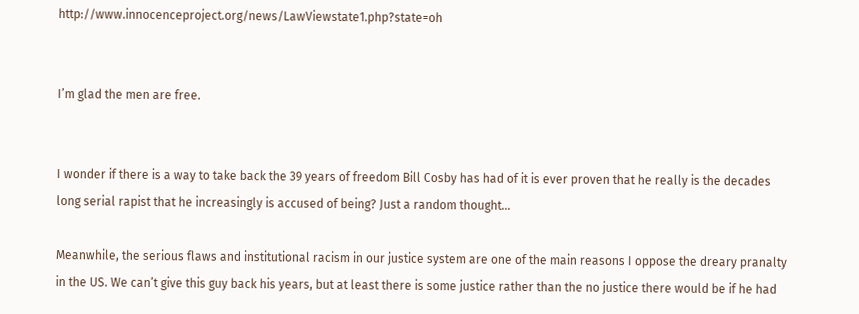http://www.innocenceproject.org/news/LawViewstate1.php?state=oh


I’m glad the men are free.


I wonder if there is a way to take back the 39 years of freedom Bill Cosby has had of it is ever proven that he really is the decades long serial rapist that he increasingly is accused of being? Just a random thought…

Meanwhile, the serious flaws and institutional racism in our justice system are one of the main reasons I oppose the dreary pranalty in the US. We can’t give this guy back his years, but at least there is some justice rather than the no justice there would be if he had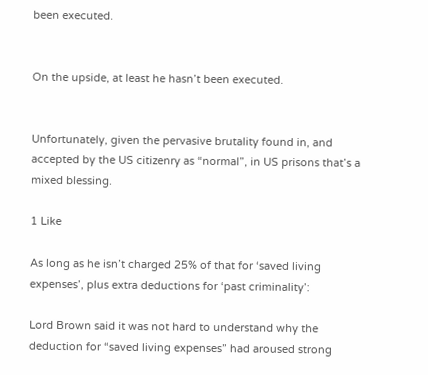been executed.


On the upside, at least he hasn’t been executed.


Unfortunately, given the pervasive brutality found in, and accepted by the US citizenry as “normal”, in US prisons that’s a mixed blessing.

1 Like

As long as he isn’t charged 25% of that for ‘saved living expenses’, plus extra deductions for ‘past criminality’:

Lord Brown said it was not hard to understand why the deduction for “saved living expenses” had aroused strong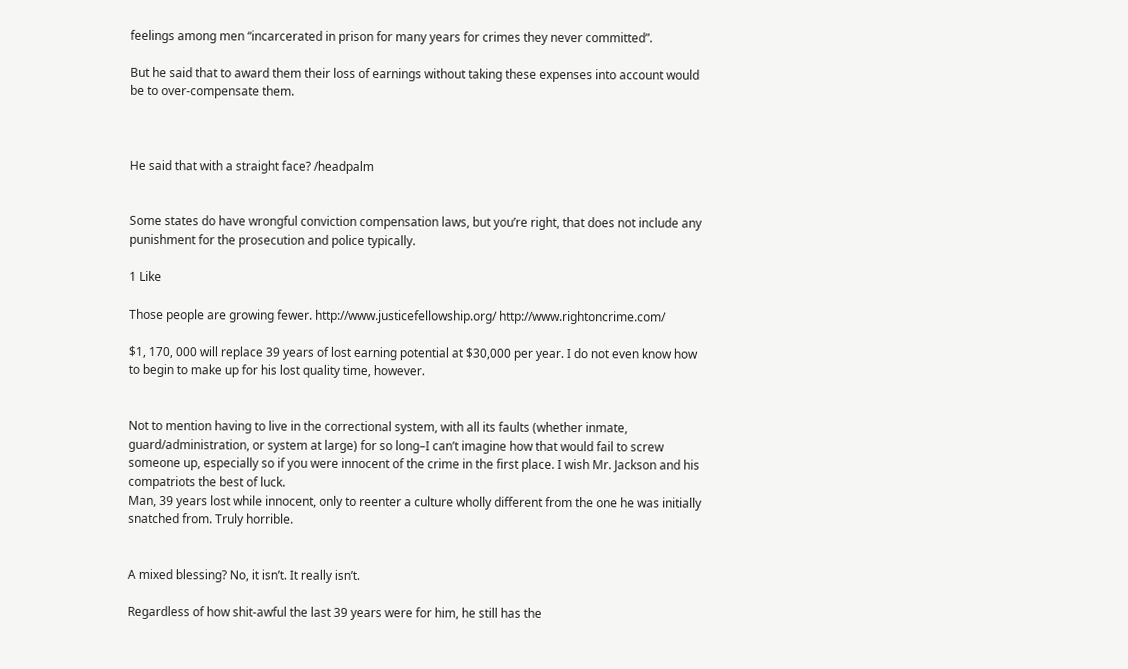feelings among men “incarcerated in prison for many years for crimes they never committed”.

But he said that to award them their loss of earnings without taking these expenses into account would be to over-compensate them.



He said that with a straight face? /headpalm


Some states do have wrongful conviction compensation laws, but you’re right, that does not include any punishment for the prosecution and police typically.

1 Like

Those people are growing fewer. http://www.justicefellowship.org/ http://www.rightoncrime.com/

$1, 170, 000 will replace 39 years of lost earning potential at $30,000 per year. I do not even know how to begin to make up for his lost quality time, however.


Not to mention having to live in the correctional system, with all its faults (whether inmate, guard/administration, or system at large) for so long–I can’t imagine how that would fail to screw someone up, especially so if you were innocent of the crime in the first place. I wish Mr. Jackson and his compatriots the best of luck.
Man, 39 years lost while innocent, only to reenter a culture wholly different from the one he was initially snatched from. Truly horrible.


A mixed blessing? No, it isn’t. It really isn’t.

Regardless of how shit-awful the last 39 years were for him, he still has the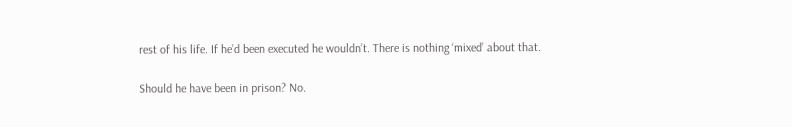rest of his life. If he’d been executed he wouldn’t. There is nothing ‘mixed’ about that.

Should he have been in prison? No.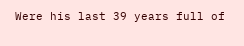Were his last 39 years full of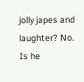jolly japes and laughter? No.
Is he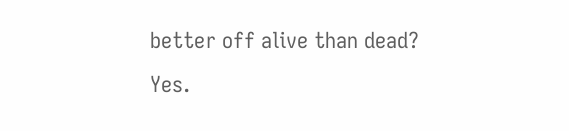better off alive than dead? Yes.